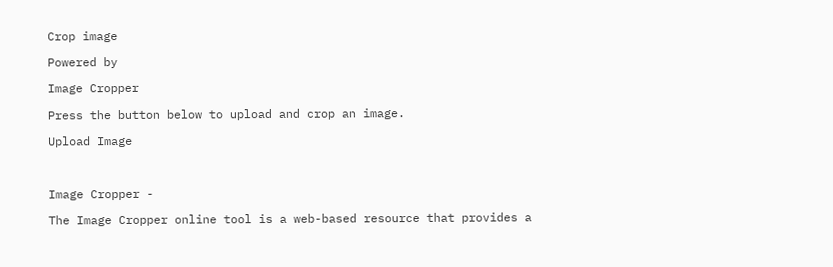Crop image

Powered by

Image Cropper

Press the button below to upload and crop an image.

Upload Image



Image Cropper -

The Image Cropper online tool is a web-based resource that provides a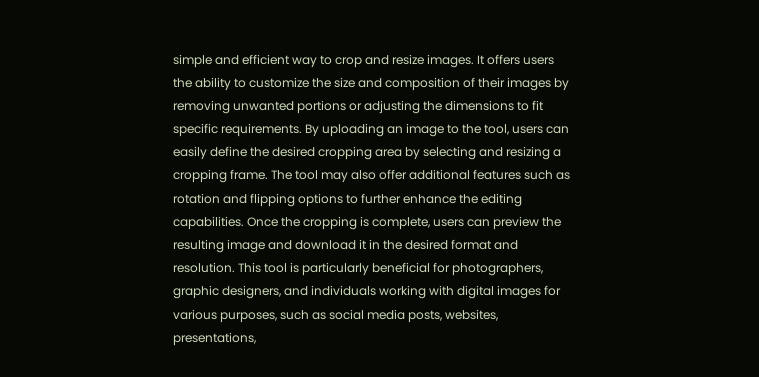simple and efficient way to crop and resize images. It offers users the ability to customize the size and composition of their images by removing unwanted portions or adjusting the dimensions to fit specific requirements. By uploading an image to the tool, users can easily define the desired cropping area by selecting and resizing a cropping frame. The tool may also offer additional features such as rotation and flipping options to further enhance the editing capabilities. Once the cropping is complete, users can preview the resulting image and download it in the desired format and resolution. This tool is particularly beneficial for photographers, graphic designers, and individuals working with digital images for various purposes, such as social media posts, websites, presentations,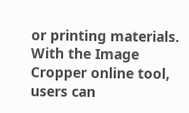or printing materials. With the Image Cropper online tool, users can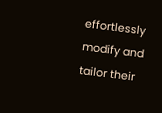effortlessly modify and tailor their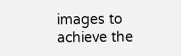images to achieve the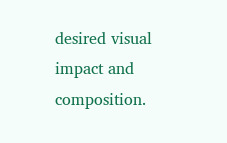desired visual impact and composition.